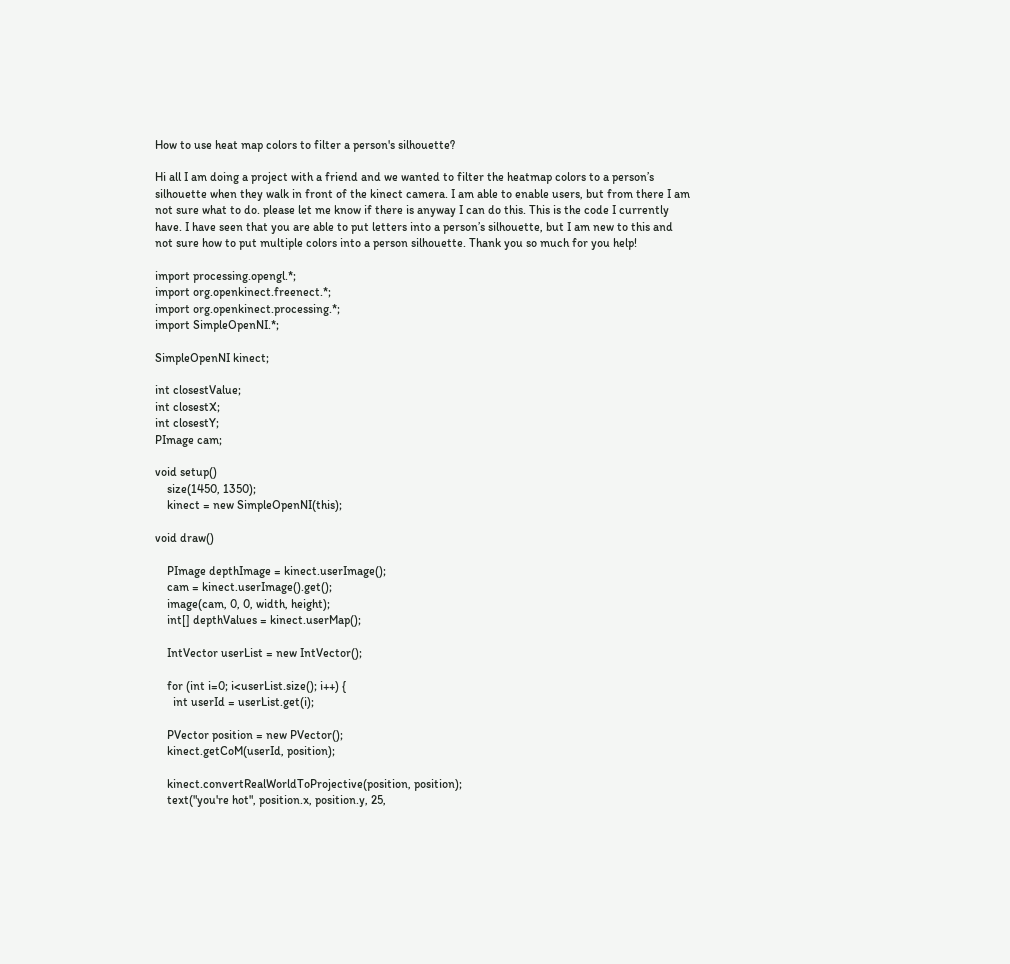How to use heat map colors to filter a person's silhouette?

Hi all I am doing a project with a friend and we wanted to filter the heatmap colors to a person’s silhouette when they walk in front of the kinect camera. I am able to enable users, but from there I am not sure what to do. please let me know if there is anyway I can do this. This is the code I currently have. I have seen that you are able to put letters into a person’s silhouette, but I am new to this and not sure how to put multiple colors into a person silhouette. Thank you so much for you help!

import processing.opengl.*;
import org.openkinect.freenect.*;
import org.openkinect.processing.*;
import SimpleOpenNI.*;

SimpleOpenNI kinect;

int closestValue;
int closestX;
int closestY;
PImage cam;

void setup()
    size(1450, 1350);
    kinect = new SimpleOpenNI(this);

void draw()

    PImage depthImage = kinect.userImage();
    cam = kinect.userImage().get();
    image(cam, 0, 0, width, height);
    int[] depthValues = kinect.userMap();

    IntVector userList = new IntVector();

    for (int i=0; i<userList.size(); i++) {
      int userId = userList.get(i);

    PVector position = new PVector();
    kinect.getCoM(userId, position);

    kinect.convertRealWorldToProjective(position, position);
    text("you're hot", position.x, position.y, 25,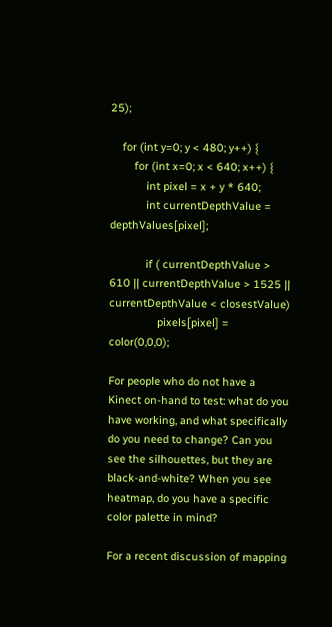25);

    for (int y=0; y < 480; y++) {
        for (int x=0; x < 640; x++) {
            int pixel = x + y * 640;
            int currentDepthValue = depthValues[pixel];

            if ( currentDepthValue > 610 || currentDepthValue > 1525 || currentDepthValue < closestValue)
                pixels[pixel] = color(0,0,0);

For people who do not have a Kinect on-hand to test: what do you have working, and what specifically do you need to change? Can you see the silhouettes, but they are black-and-white? When you see heatmap, do you have a specific color palette in mind?

For a recent discussion of mapping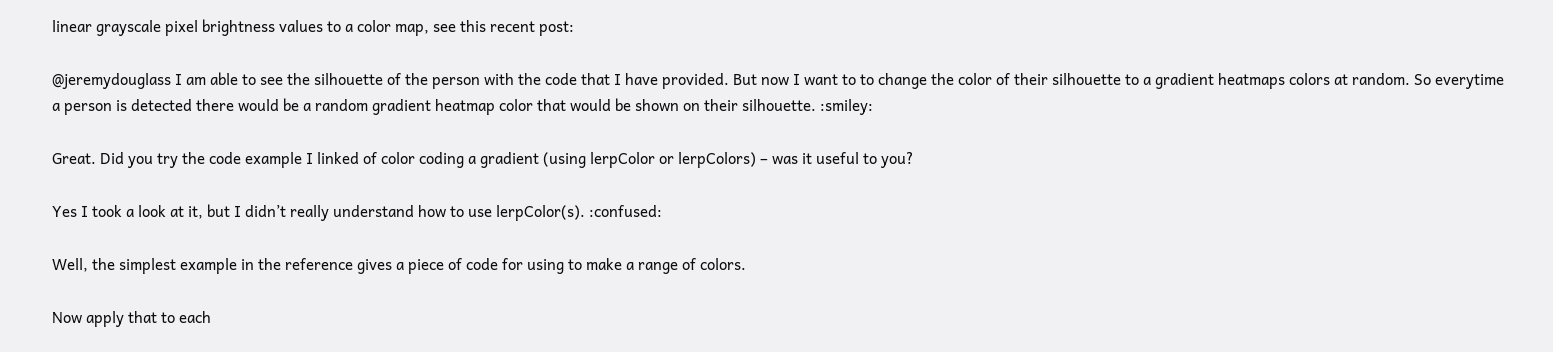linear grayscale pixel brightness values to a color map, see this recent post:

@jeremydouglass I am able to see the silhouette of the person with the code that I have provided. But now I want to to change the color of their silhouette to a gradient heatmaps colors at random. So everytime a person is detected there would be a random gradient heatmap color that would be shown on their silhouette. :smiley:

Great. Did you try the code example I linked of color coding a gradient (using lerpColor or lerpColors) – was it useful to you?

Yes I took a look at it, but I didn’t really understand how to use lerpColor(s). :confused:

Well, the simplest example in the reference gives a piece of code for using to make a range of colors.

Now apply that to each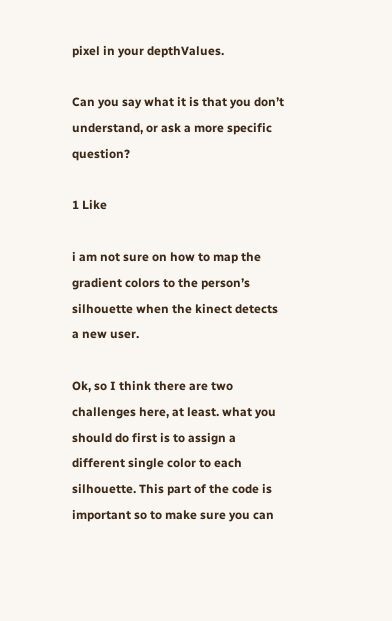pixel in your depthValues.

Can you say what it is that you don’t understand, or ask a more specific question?

1 Like

i am not sure on how to map the gradient colors to the person’s silhouette when the kinect detects a new user.

Ok, so I think there are two challenges here, at least. what you should do first is to assign a different single color to each silhouette. This part of the code is important so to make sure you can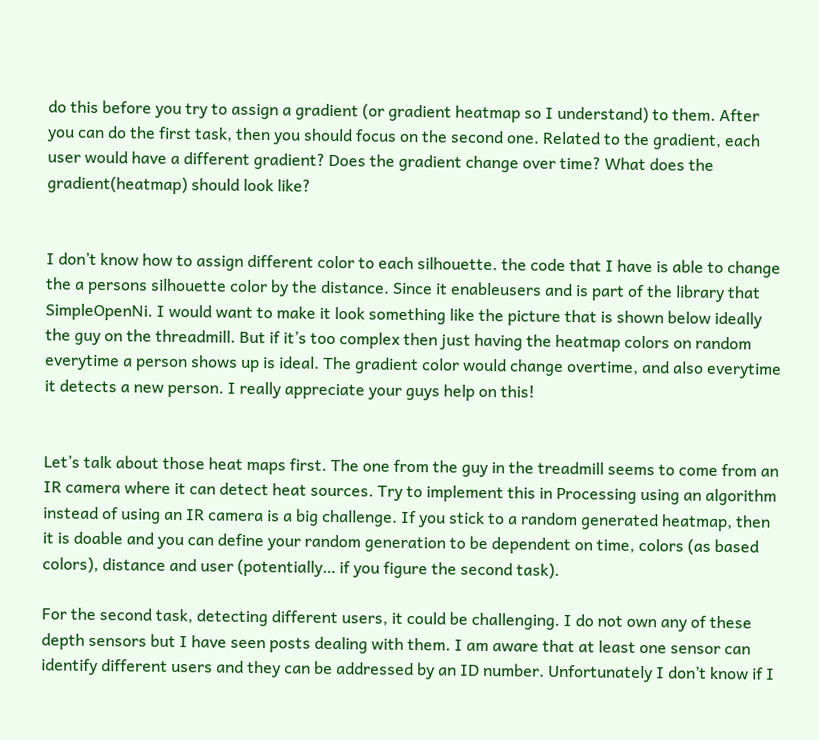do this before you try to assign a gradient (or gradient heatmap so I understand) to them. After you can do the first task, then you should focus on the second one. Related to the gradient, each user would have a different gradient? Does the gradient change over time? What does the gradient(heatmap) should look like?


I don’t know how to assign different color to each silhouette. the code that I have is able to change the a persons silhouette color by the distance. Since it enableusers and is part of the library that SimpleOpenNi. I would want to make it look something like the picture that is shown below ideally the guy on the threadmill. But if it’s too complex then just having the heatmap colors on random everytime a person shows up is ideal. The gradient color would change overtime, and also everytime it detects a new person. I really appreciate your guys help on this!


Let’s talk about those heat maps first. The one from the guy in the treadmill seems to come from an IR camera where it can detect heat sources. Try to implement this in Processing using an algorithm instead of using an IR camera is a big challenge. If you stick to a random generated heatmap, then it is doable and you can define your random generation to be dependent on time, colors (as based colors), distance and user (potentially… if you figure the second task).

For the second task, detecting different users, it could be challenging. I do not own any of these depth sensors but I have seen posts dealing with them. I am aware that at least one sensor can identify different users and they can be addressed by an ID number. Unfortunately I don’t know if I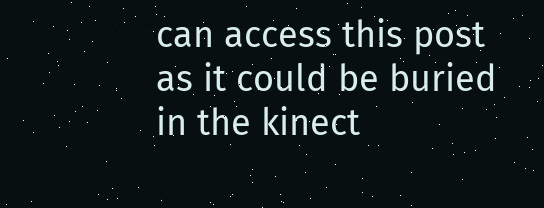can access this post as it could be buried in the kinect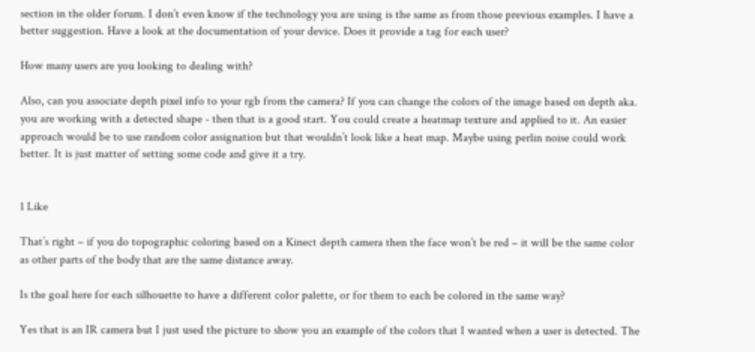section in the older forum. I don’t even know if the technology you are using is the same as from those previous examples. I have a better suggestion. Have a look at the documentation of your device. Does it provide a tag for each user?

How many users are you looking to dealing with?

Also, can you associate depth pixel info to your rgb from the camera? If you can change the colors of the image based on depth aka. you are working with a detected shape - then that is a good start. You could create a heatmap texture and applied to it. An easier approach would be to use random color assignation but that wouldn’t look like a heat map. Maybe using perlin noise could work better. It is just matter of setting some code and give it a try.


1 Like

That’s right – if you do topographic coloring based on a Kinect depth camera then the face won’t be red – it will be the same color as other parts of the body that are the same distance away.

Is the goal here for each silhouette to have a different color palette, or for them to each be colored in the same way?

Yes that is an IR camera but I just used the picture to show you an example of the colors that I wanted when a user is detected. The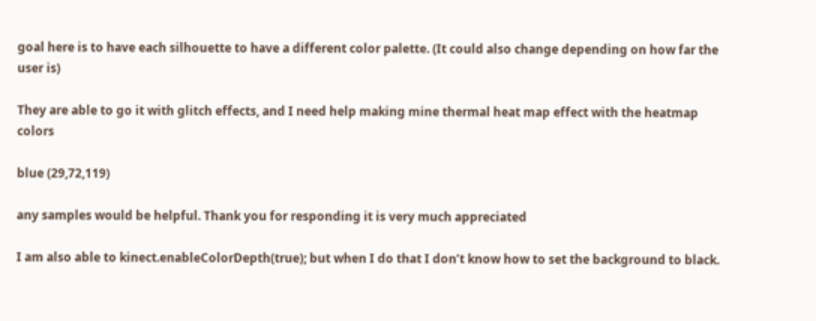goal here is to have each silhouette to have a different color palette. (It could also change depending on how far the user is)

They are able to go it with glitch effects, and I need help making mine thermal heat map effect with the heatmap colors

blue (29,72,119)

any samples would be helpful. Thank you for responding it is very much appreciated

I am also able to kinect.enableColorDepth(true); but when I do that I don’t know how to set the background to black.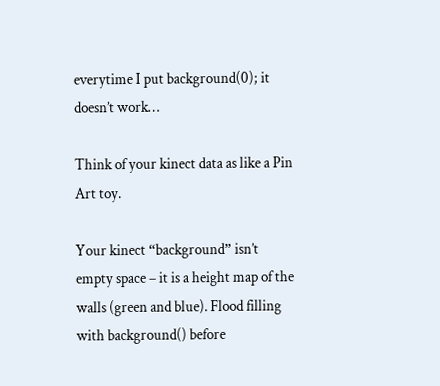everytime I put background(0); it doesn’t work…

Think of your kinect data as like a Pin Art toy.

Your kinect “background” isn’t empty space – it is a height map of the walls (green and blue). Flood filling with background() before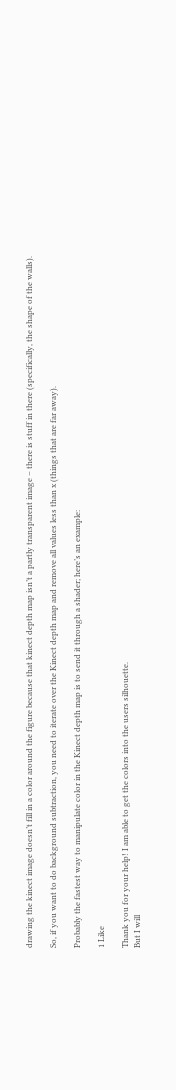drawing the kinect image doesn’t fill in a color around the figure because that kinect depth map isn’t a partly transparent image – there is stuff in there (specifically, the shape of the walls).

So, if you want to do background subtraction, you need to iterate over the Kinect depth map and remove all values less than x (things that are far away).

Probably the fastest way to manipulate color in the Kinect depth map is to send it through a shader; here’s an example:

1 Like

Thank you for your help! I am able to get the colors into the users silhouette.
But I will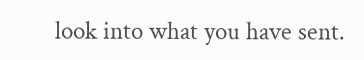look into what you have sent.